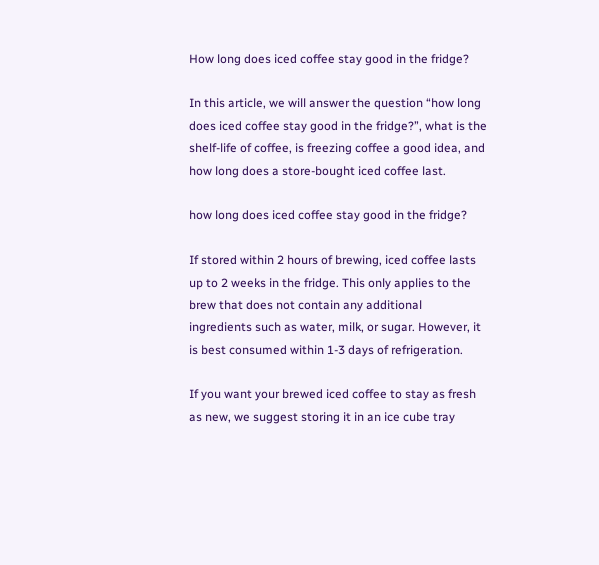How long does iced coffee stay good in the fridge?

In this article, we will answer the question “how long does iced coffee stay good in the fridge?”, what is the shelf-life of coffee, is freezing coffee a good idea, and how long does a store-bought iced coffee last.

how long does iced coffee stay good in the fridge?

If stored within 2 hours of brewing, iced coffee lasts up to 2 weeks in the fridge. This only applies to the brew that does not contain any additional ingredients such as water, milk, or sugar. However, it is best consumed within 1-3 days of refrigeration.

If you want your brewed iced coffee to stay as fresh as new, we suggest storing it in an ice cube tray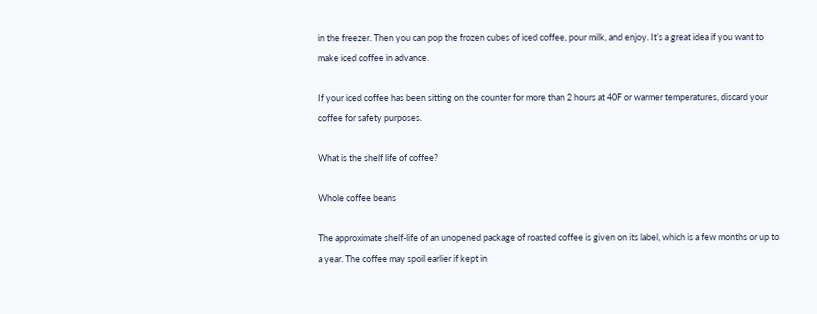in the freezer. Then you can pop the frozen cubes of iced coffee, pour milk, and enjoy. It’s a great idea if you want to make iced coffee in advance.

If your iced coffee has been sitting on the counter for more than 2 hours at 40F or warmer temperatures, discard your coffee for safety purposes.

What is the shelf life of coffee?

Whole coffee beans

The approximate shelf-life of an unopened package of roasted coffee is given on its label, which is a few months or up to a year. The coffee may spoil earlier if kept in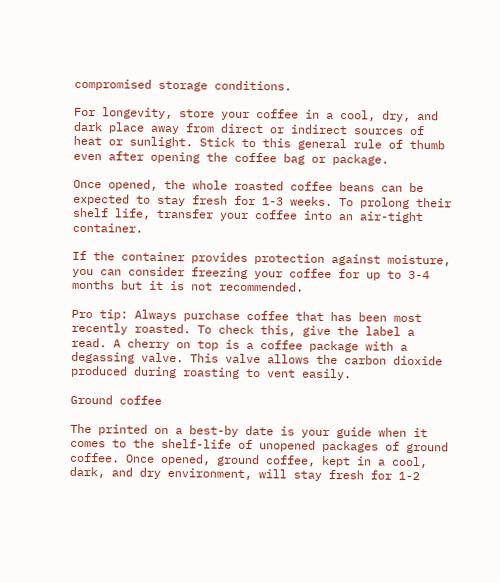compromised storage conditions.

For longevity, store your coffee in a cool, dry, and dark place away from direct or indirect sources of heat or sunlight. Stick to this general rule of thumb even after opening the coffee bag or package.

Once opened, the whole roasted coffee beans can be expected to stay fresh for 1-3 weeks. To prolong their shelf life, transfer your coffee into an air-tight container.

If the container provides protection against moisture, you can consider freezing your coffee for up to 3-4 months but it is not recommended.

Pro tip: Always purchase coffee that has been most recently roasted. To check this, give the label a read. A cherry on top is a coffee package with a degassing valve. This valve allows the carbon dioxide produced during roasting to vent easily.

Ground coffee

The printed on a best-by date is your guide when it comes to the shelf-life of unopened packages of ground coffee. Once opened, ground coffee, kept in a cool, dark, and dry environment, will stay fresh for 1-2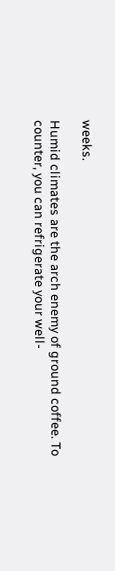weeks.

Humid climates are the arch enemy of ground coffee. To counter, you can refrigerate your well-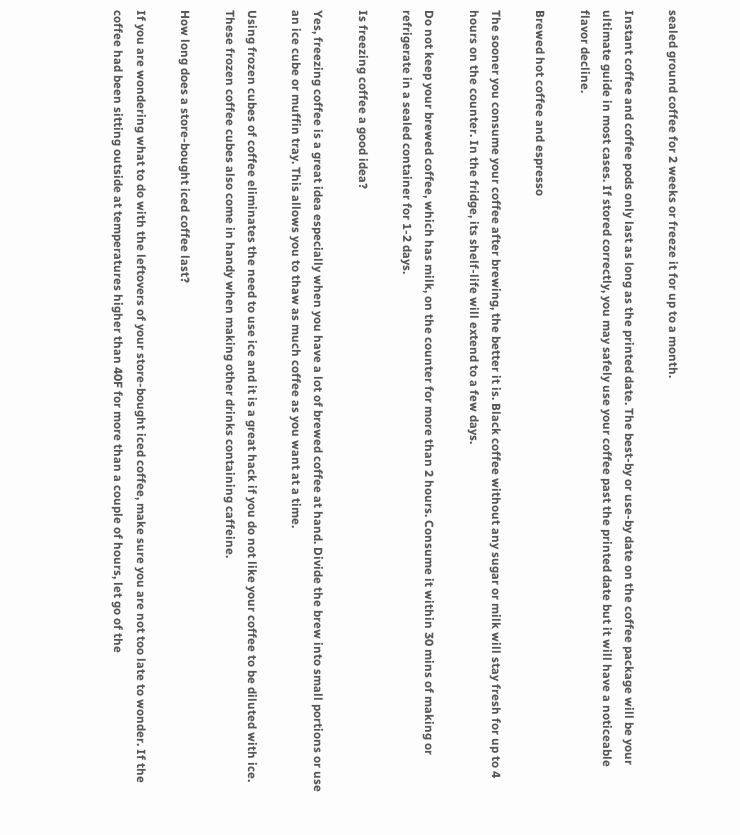sealed ground coffee for 2 weeks or freeze it for up to a month.

Instant coffee and coffee pods only last as long as the printed date. The best-by or use-by date on the coffee package will be your ultimate guide in most cases. If stored correctly, you may safely use your coffee past the printed date but it will have a noticeable flavor decline.

Brewed hot coffee and espresso

The sooner you consume your coffee after brewing, the better it is. Black coffee without any sugar or milk will stay fresh for up to 4 hours on the counter. In the fridge, its shelf-life will extend to a few days.

Do not keep your brewed coffee, which has milk, on the counter for more than 2 hours. Consume it within 30 mins of making or refrigerate in a sealed container for 1-2 days.

Is freezing coffee a good idea?

Yes, freezing coffee is a great idea especially when you have a lot of brewed coffee at hand. Divide the brew into small portions or use an ice cube or muffin tray. This allows you to thaw as much coffee as you want at a time.

Using frozen cubes of coffee eliminates the need to use ice and it is a great hack if you do not like your coffee to be diluted with ice. These frozen coffee cubes also come in handy when making other drinks containing caffeine.

How long does a store-bought iced coffee last?

If you are wondering what to do with the leftovers of your store-bought iced coffee, make sure you are not too late to wonder. If the coffee had been sitting outside at temperatures higher than 40F for more than a couple of hours, let go of the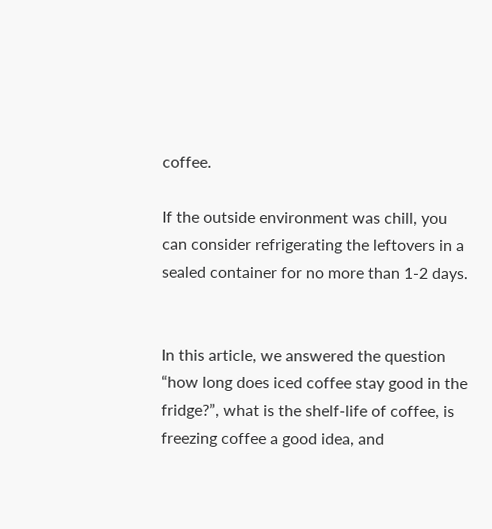coffee.

If the outside environment was chill, you can consider refrigerating the leftovers in a sealed container for no more than 1-2 days.


In this article, we answered the question “how long does iced coffee stay good in the fridge?”, what is the shelf-life of coffee, is freezing coffee a good idea, and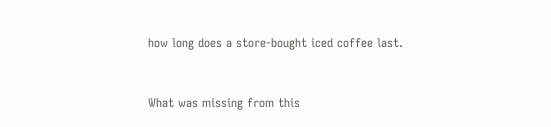how long does a store-bought iced coffee last.


What was missing from this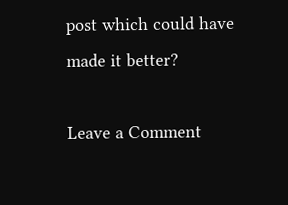post which could have made it better?

Leave a Comment